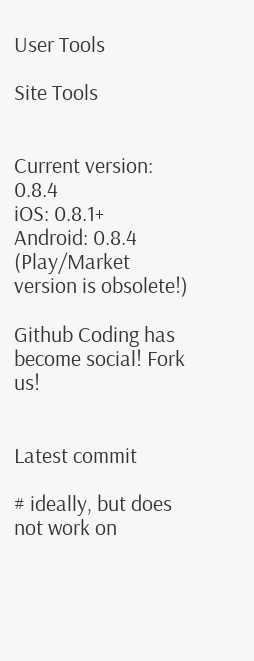User Tools

Site Tools


Current version: 0.8.4
iOS: 0.8.1+
Android: 0.8.4 (Play/Market version is obsolete!)

Github Coding has become social! Fork us!


Latest commit

# ideally, but does not work on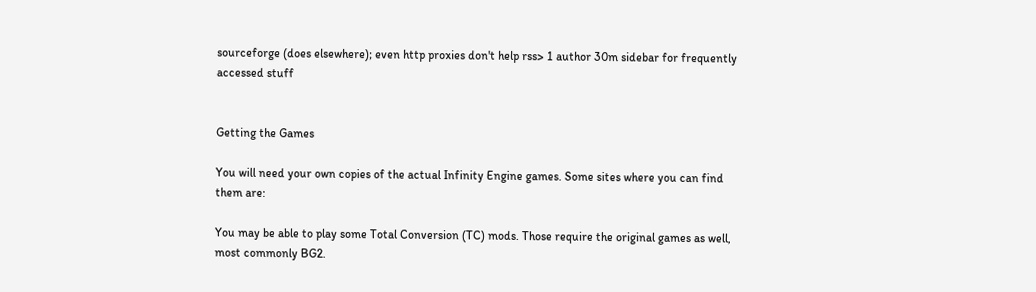sourceforge (does elsewhere); even http proxies don't help rss> 1 author 30m sidebar for frequently accessed stuff


Getting the Games

You will need your own copies of the actual Infinity Engine games. Some sites where you can find them are:

You may be able to play some Total Conversion (TC) mods. Those require the original games as well, most commonly BG2.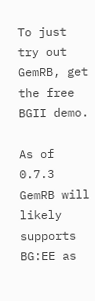To just try out GemRB, get the free BGII demo.

As of 0.7.3 GemRB will likely supports BG:EE as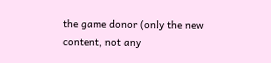the game donor (only the new content, not any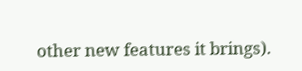other new features it brings).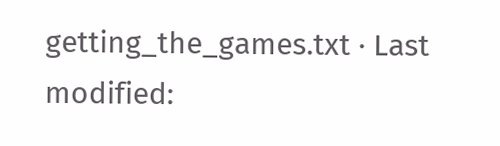getting_the_games.txt · Last modified: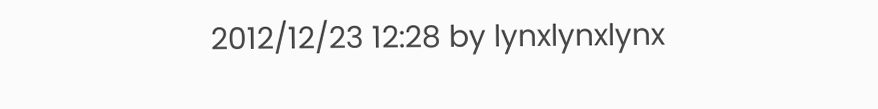2012/12/23 12:28 by lynxlynxlynx